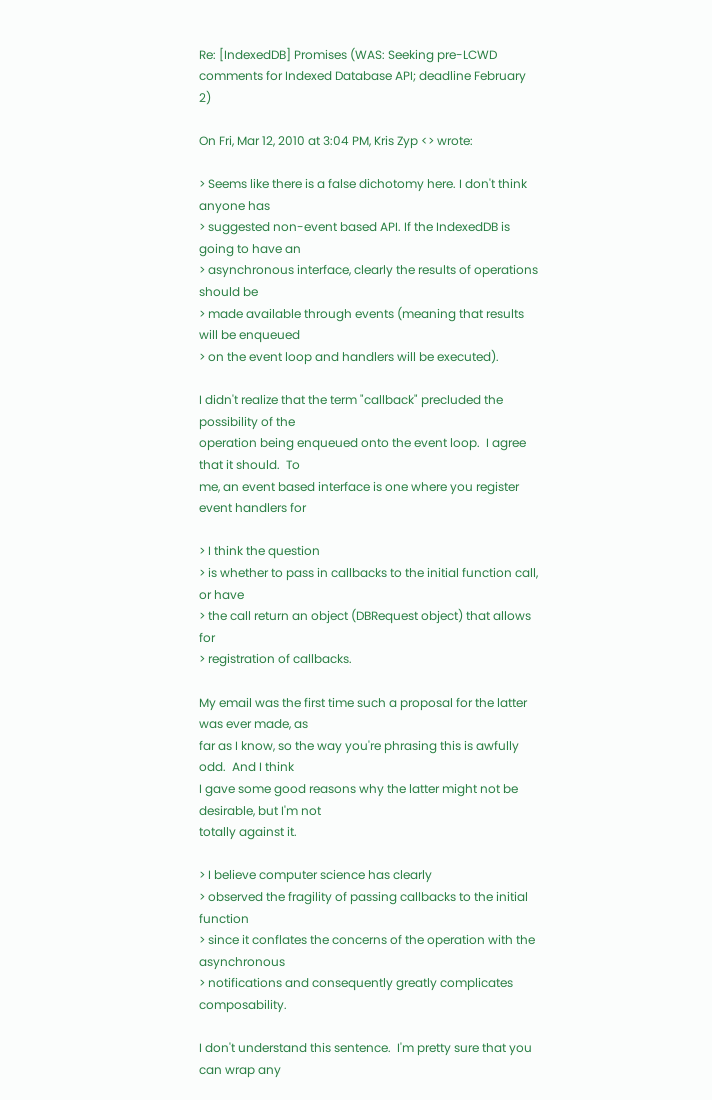Re: [IndexedDB] Promises (WAS: Seeking pre-LCWD comments for Indexed Database API; deadline February 2)

On Fri, Mar 12, 2010 at 3:04 PM, Kris Zyp <> wrote:

> Seems like there is a false dichotomy here. I don't think anyone has
> suggested non-event based API. If the IndexedDB is going to have an
> asynchronous interface, clearly the results of operations should be
> made available through events (meaning that results will be enqueued
> on the event loop and handlers will be executed).

I didn't realize that the term "callback" precluded the possibility of the
operation being enqueued onto the event loop.  I agree that it should.  To
me, an event based interface is one where you register event handlers for

> I think the question
> is whether to pass in callbacks to the initial function call, or have
> the call return an object (DBRequest object) that allows for
> registration of callbacks.

My email was the first time such a proposal for the latter was ever made, as
far as I know, so the way you're phrasing this is awfully odd.  And I think
I gave some good reasons why the latter might not be desirable, but I'm not
totally against it.

> I believe computer science has clearly
> observed the fragility of passing callbacks to the initial function
> since it conflates the concerns of the operation with the asynchronous
> notifications and consequently greatly complicates composability.

I don't understand this sentence.  I'm pretty sure that you can wrap any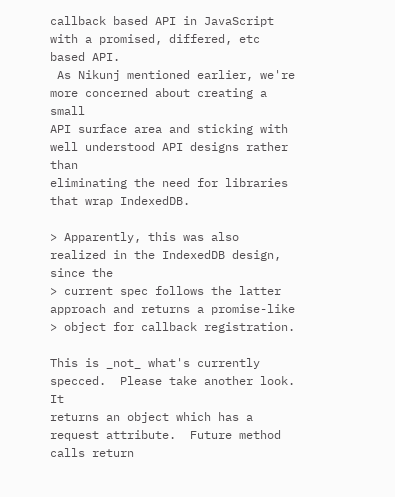callback based API in JavaScript with a promised, differed, etc based API.
 As Nikunj mentioned earlier, we're more concerned about creating a small
API surface area and sticking with well understood API designs rather than
eliminating the need for libraries that wrap IndexedDB.

> Apparently, this was also realized in the IndexedDB design, since the
> current spec follows the latter approach and returns a promise-like
> object for callback registration.

This is _not_ what's currently specced.  Please take another look.  It
returns an object which has a request attribute.  Future method calls return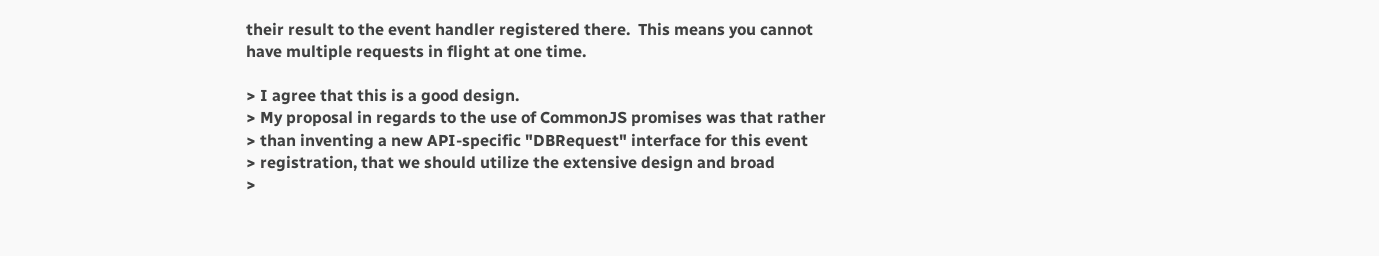their result to the event handler registered there.  This means you cannot
have multiple requests in flight at one time.

> I agree that this is a good design.
> My proposal in regards to the use of CommonJS promises was that rather
> than inventing a new API-specific "DBRequest" interface for this event
> registration, that we should utilize the extensive design and broad
>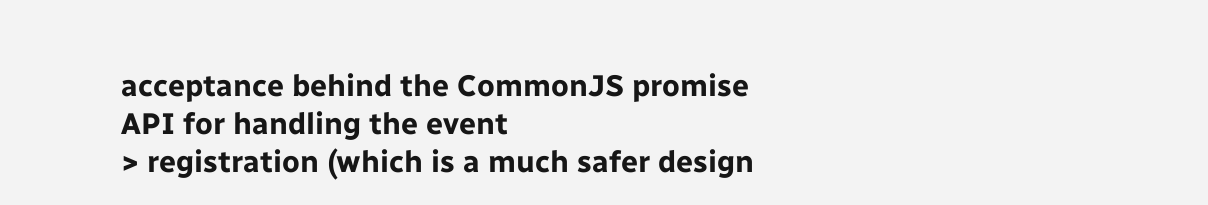acceptance behind the CommonJS promise API for handling the event
> registration (which is a much safer design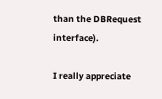than the DBRequest interface).

I really appreciate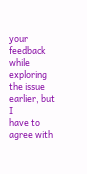your feedback while exploring the issue earlier, but I
have to agree with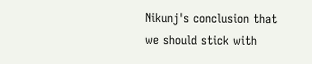Nikunj's conclusion that we should stick with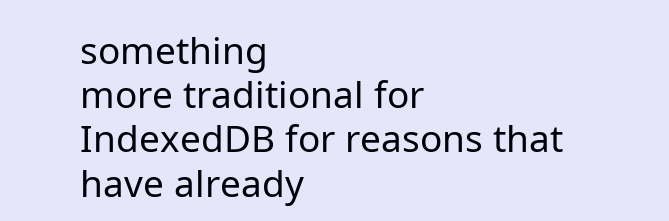something
more traditional for IndexedDB for reasons that have already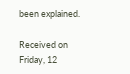been explained.

Received on Friday, 12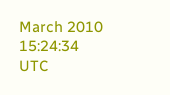March 2010 15:24:34 UTC